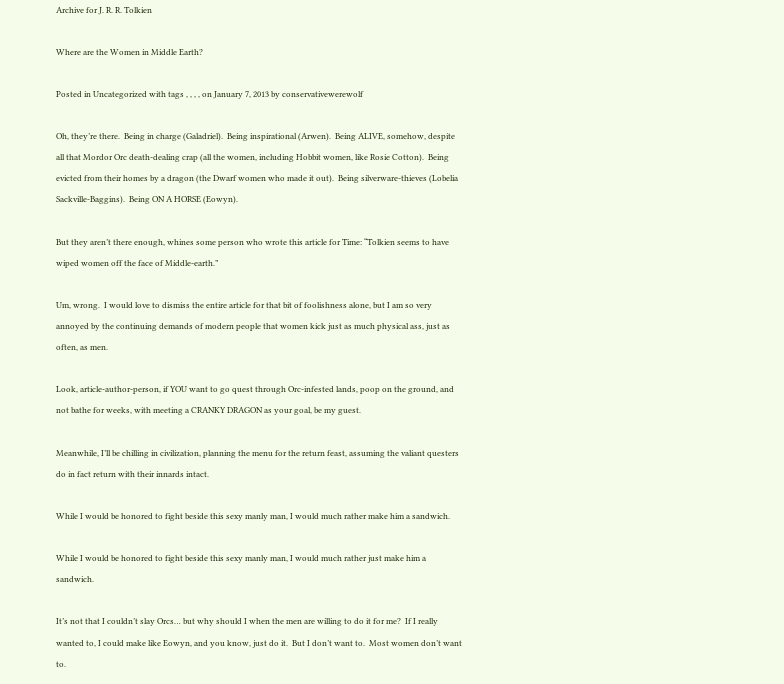Archive for J. R. R. Tolkien

Where are the Women in Middle Earth?

Posted in Uncategorized with tags , , , , on January 7, 2013 by conservativewerewolf

Oh, they’re there.  Being in charge (Galadriel).  Being inspirational (Arwen).  Being ALIVE, somehow, despite all that Mordor Orc death-dealing crap (all the women, including Hobbit women, like Rosie Cotton).  Being evicted from their homes by a dragon (the Dwarf women who made it out).  Being silverware-thieves (Lobelia Sackville-Baggins).  Being ON A HORSE (Eowyn).

But they aren’t there enough, whines some person who wrote this article for Time: “Tolkien seems to have wiped women off the face of Middle-earth.”

Um, wrong.  I would love to dismiss the entire article for that bit of foolishness alone, but I am so very annoyed by the continuing demands of modern people that women kick just as much physical ass, just as often, as men.

Look, article-author-person, if YOU want to go quest through Orc-infested lands, poop on the ground, and not bathe for weeks, with meeting a CRANKY DRAGON as your goal, be my guest.

Meanwhile, I’ll be chilling in civilization, planning the menu for the return feast, assuming the valiant questers do in fact return with their innards intact.

While I would be honored to fight beside this sexy manly man, I would much rather make him a sandwich.

While I would be honored to fight beside this sexy manly man, I would much rather just make him a sandwich.

It’s not that I couldn’t slay Orcs… but why should I when the men are willing to do it for me?  If I really wanted to, I could make like Eowyn, and you know, just do it.  But I don’t want to.  Most women don’t want to.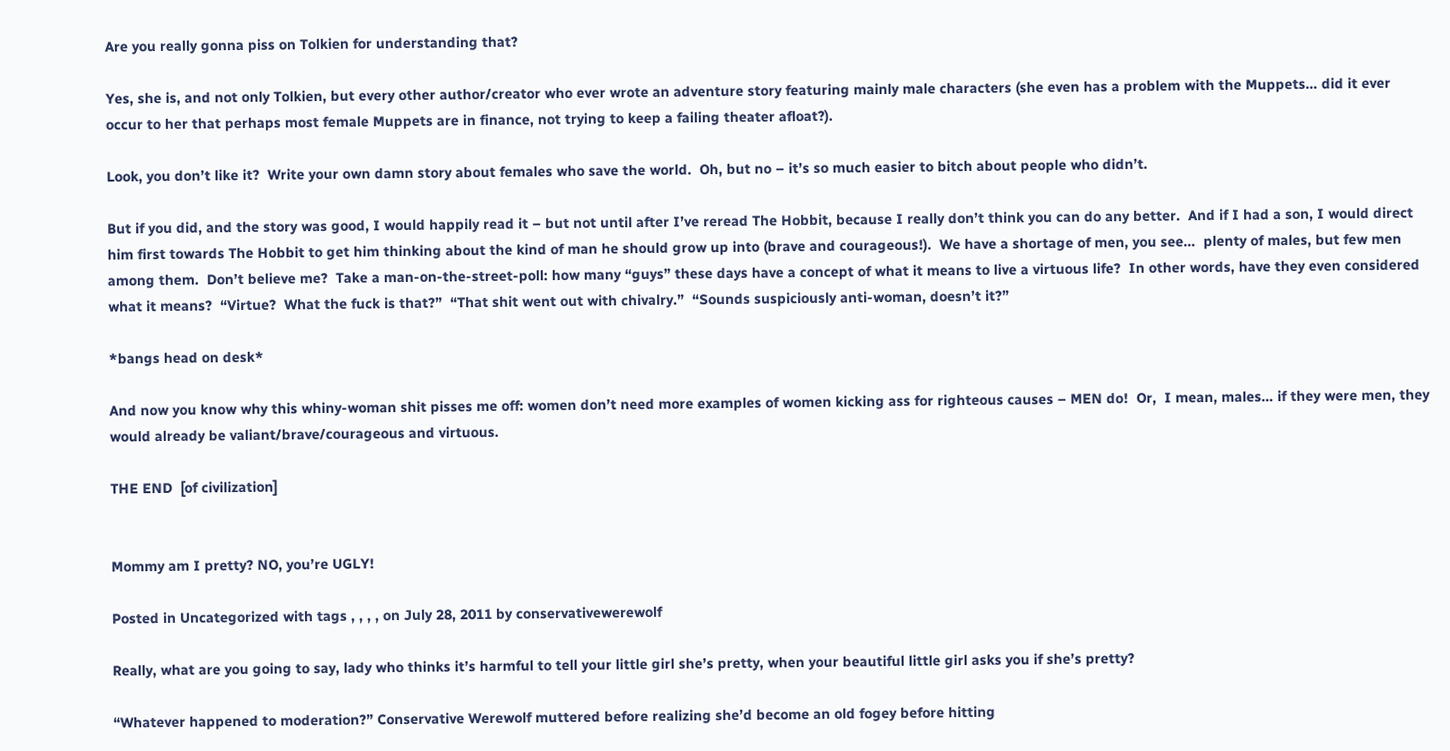Are you really gonna piss on Tolkien for understanding that?

Yes, she is, and not only Tolkien, but every other author/creator who ever wrote an adventure story featuring mainly male characters (she even has a problem with the Muppets… did it ever occur to her that perhaps most female Muppets are in finance, not trying to keep a failing theater afloat?).

Look, you don’t like it?  Write your own damn story about females who save the world.  Oh, but no – it’s so much easier to bitch about people who didn’t.

But if you did, and the story was good, I would happily read it – but not until after I’ve reread The Hobbit, because I really don’t think you can do any better.  And if I had a son, I would direct him first towards The Hobbit to get him thinking about the kind of man he should grow up into (brave and courageous!).  We have a shortage of men, you see…  plenty of males, but few men among them.  Don’t believe me?  Take a man-on-the-street-poll: how many “guys” these days have a concept of what it means to live a virtuous life?  In other words, have they even considered what it means?  “Virtue?  What the fuck is that?”  “That shit went out with chivalry.”  “Sounds suspiciously anti-woman, doesn’t it?”

*bangs head on desk*

And now you know why this whiny-woman shit pisses me off: women don’t need more examples of women kicking ass for righteous causes – MEN do!  Or,  I mean, males… if they were men, they would already be valiant/brave/courageous and virtuous.

THE END  [of civilization]


Mommy am I pretty? NO, you’re UGLY!

Posted in Uncategorized with tags , , , , on July 28, 2011 by conservativewerewolf

Really, what are you going to say, lady who thinks it’s harmful to tell your little girl she’s pretty, when your beautiful little girl asks you if she’s pretty?

“Whatever happened to moderation?” Conservative Werewolf muttered before realizing she’d become an old fogey before hitting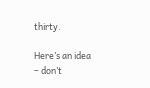thirty.

Here’s an idea – don’t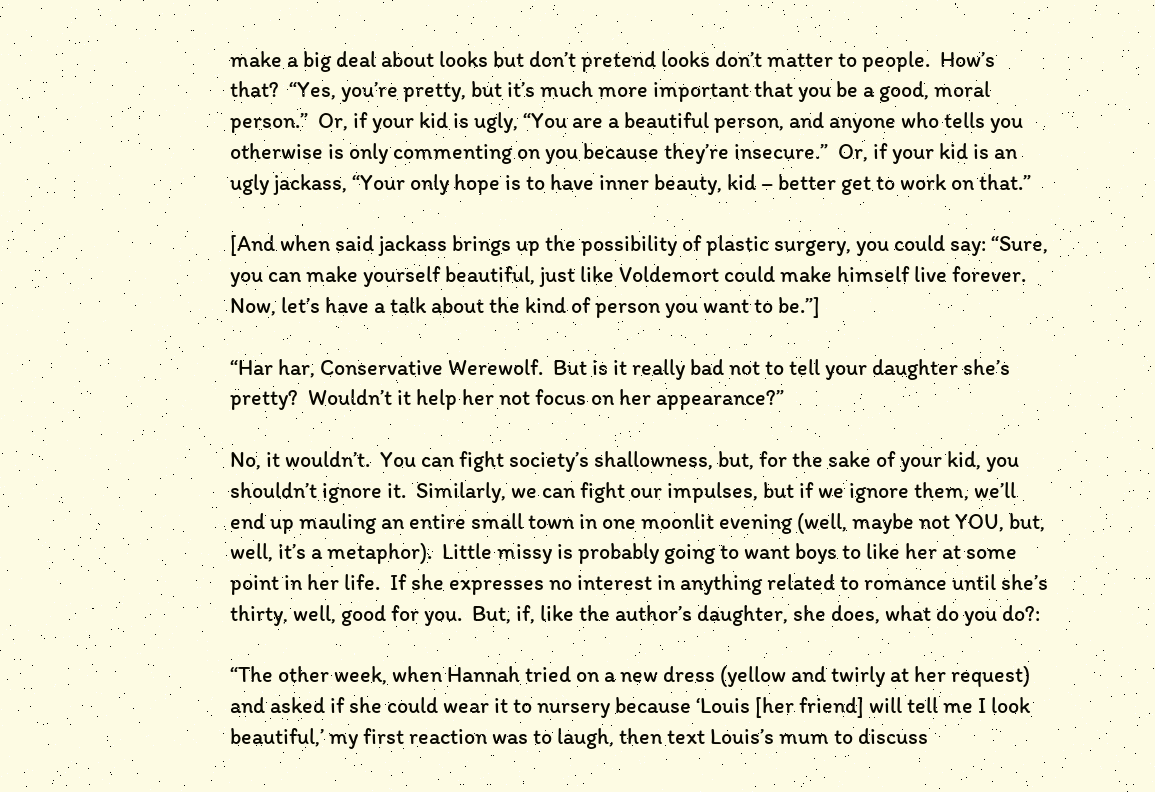make a big deal about looks but don’t pretend looks don’t matter to people.  How’s that?  “Yes, you’re pretty, but it’s much more important that you be a good, moral person.”  Or, if your kid is ugly, “You are a beautiful person, and anyone who tells you otherwise is only commenting on you because they’re insecure.”  Or, if your kid is an ugly jackass, “Your only hope is to have inner beauty, kid – better get to work on that.”

[And when said jackass brings up the possibility of plastic surgery, you could say: “Sure, you can make yourself beautiful, just like Voldemort could make himself live forever.  Now, let’s have a talk about the kind of person you want to be.”]

“Har har, Conservative Werewolf.  But is it really bad not to tell your daughter she’s pretty?  Wouldn’t it help her not focus on her appearance?”

No, it wouldn’t.  You can fight society’s shallowness, but, for the sake of your kid, you shouldn’t ignore it.  Similarly, we can fight our impulses, but if we ignore them, we’ll end up mauling an entire small town in one moonlit evening (well, maybe not YOU, but, well, it’s a metaphor).  Little missy is probably going to want boys to like her at some point in her life.  If she expresses no interest in anything related to romance until she’s thirty, well, good for you.  But, if, like the author’s daughter, she does, what do you do?:

“The other week, when Hannah tried on a new dress (yellow and twirly at her request) and asked if she could wear it to nursery because ‘Louis [her friend] will tell me I look beautiful,’ my first reaction was to laugh, then text Louis’s mum to discuss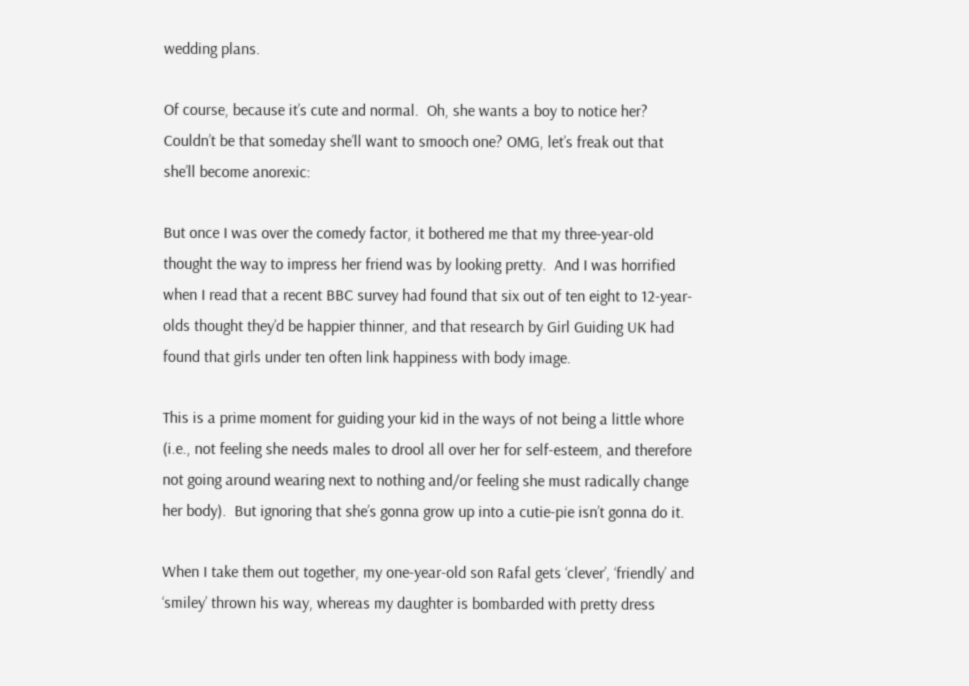wedding plans.

Of course, because it’s cute and normal.  Oh, she wants a boy to notice her?  Couldn’t be that someday she’ll want to smooch one? OMG, let’s freak out that she’ll become anorexic:

But once I was over the comedy factor, it bothered me that my three-year-old thought the way to impress her friend was by looking pretty.  And I was horrified when I read that a recent BBC survey had found that six out of ten eight to 12-year-olds thought they’d be happier thinner, and that research by Girl Guiding UK had found that girls under ten often link happiness with body image.

This is a prime moment for guiding your kid in the ways of not being a little whore (i.e., not feeling she needs males to drool all over her for self-esteem, and therefore not going around wearing next to nothing and/or feeling she must radically change her body).  But ignoring that she’s gonna grow up into a cutie-pie isn’t gonna do it.

When I take them out together, my one-year-old son Rafal gets ‘clever’, ‘friendly’ and ‘smiley’ thrown his way, whereas my daughter is bombarded with pretty dress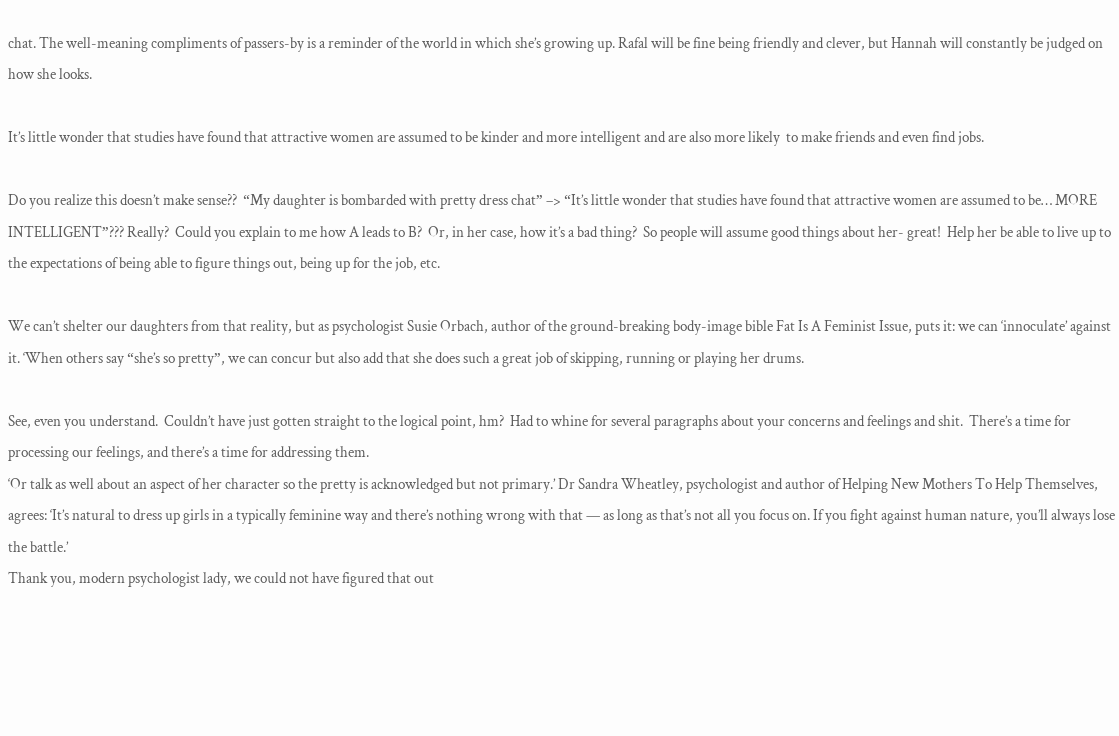chat. The well-meaning compliments of passers-by is a reminder of the world in which she’s growing up. Rafal will be fine being friendly and clever, but Hannah will constantly be judged on how she looks.

It’s little wonder that studies have found that attractive women are assumed to be kinder and more intelligent and are also more likely  to make friends and even find jobs.

Do you realize this doesn’t make sense??  “My daughter is bombarded with pretty dress chat” –> “It’s little wonder that studies have found that attractive women are assumed to be… MORE INTELLIGENT”??? Really?  Could you explain to me how A leads to B?  Or, in her case, how it’s a bad thing?  So people will assume good things about her- great!  Help her be able to live up to the expectations of being able to figure things out, being up for the job, etc.

We can’t shelter our daughters from that reality, but as psychologist Susie Orbach, author of the ground-breaking body-image bible Fat Is A Feminist Issue, puts it: we can ‘innoculate’ against it. ‘When others say “she’s so pretty”, we can concur but also add that she does such a great job of skipping, running or playing her drums.

See, even you understand.  Couldn’t have just gotten straight to the logical point, hm?  Had to whine for several paragraphs about your concerns and feelings and shit.  There’s a time for processing our feelings, and there’s a time for addressing them.
‘Or talk as well about an aspect of her character so the pretty is acknowledged but not primary.’ Dr Sandra Wheatley, psychologist and author of Helping New Mothers To Help Themselves, agrees: ‘It’s natural to dress up girls in a typically feminine way and there’s nothing wrong with that — as long as that’s not all you focus on. If you fight against human nature, you’ll always lose the battle.’
Thank you, modern psychologist lady, we could not have figured that out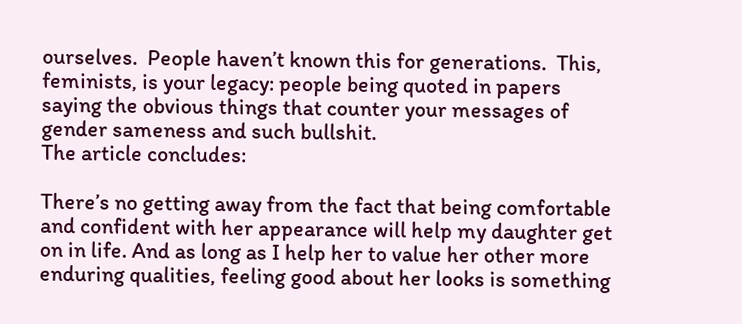ourselves.  People haven’t known this for generations.  This, feminists, is your legacy: people being quoted in papers saying the obvious things that counter your messages of gender sameness and such bullshit.
The article concludes:

There’s no getting away from the fact that being comfortable and confident with her appearance will help my daughter get on in life. And as long as I help her to value her other more enduring qualities, feeling good about her looks is something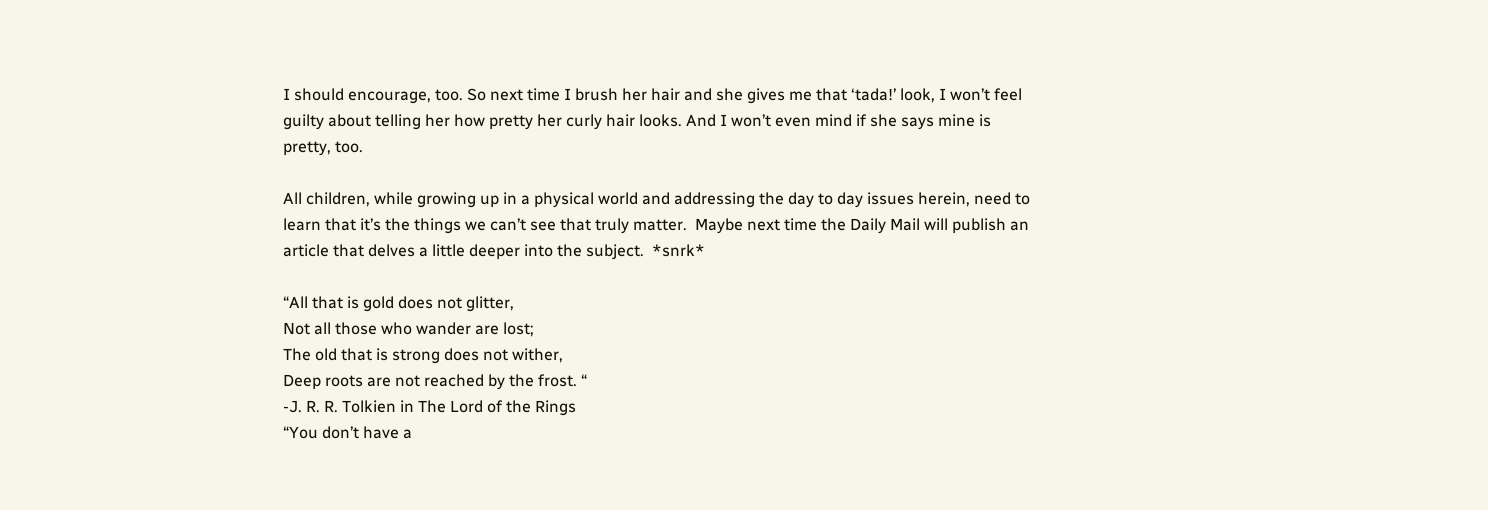I should encourage, too. So next time I brush her hair and she gives me that ‘tada!’ look, I won’t feel guilty about telling her how pretty her curly hair looks. And I won’t even mind if she says mine is pretty, too.

All children, while growing up in a physical world and addressing the day to day issues herein, need to learn that it’s the things we can’t see that truly matter.  Maybe next time the Daily Mail will publish an article that delves a little deeper into the subject.  *snrk*

“All that is gold does not glitter,
Not all those who wander are lost;
The old that is strong does not wither,
Deep roots are not reached by the frost. “
-J. R. R. Tolkien in The Lord of the Rings
“You don’t have a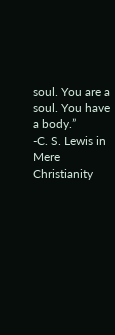soul. You are a soul. You have a body.”
-C. S. Lewis in Mere Christianity